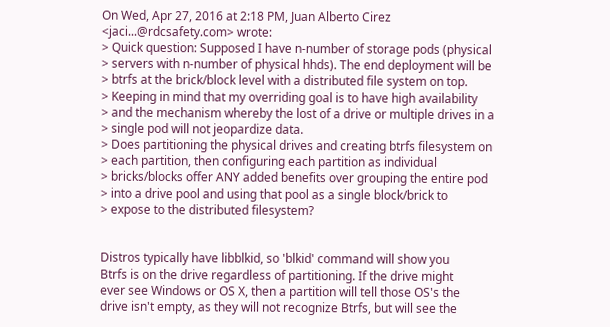On Wed, Apr 27, 2016 at 2:18 PM, Juan Alberto Cirez
<jaci...@rdcsafety.com> wrote:
> Quick question: Supposed I have n-number of storage pods (physical
> servers with n-number of physical hhds). The end deployment will be
> btrfs at the brick/block level with a distributed file system on top.
> Keeping in mind that my overriding goal is to have high availability
> and the mechanism whereby the lost of a drive or multiple drives in a
> single pod will not jeopardize data.
> Does partitioning the physical drives and creating btrfs filesystem on
> each partition, then configuring each partition as individual
> bricks/blocks offer ANY added benefits over grouping the entire pod
> into a drive pool and using that pool as a single block/brick to
> expose to the distributed filesystem?


Distros typically have libblkid, so 'blkid' command will show you
Btrfs is on the drive regardless of partitioning. If the drive might
ever see Windows or OS X, then a partition will tell those OS's the
drive isn't empty, as they will not recognize Btrfs, but will see the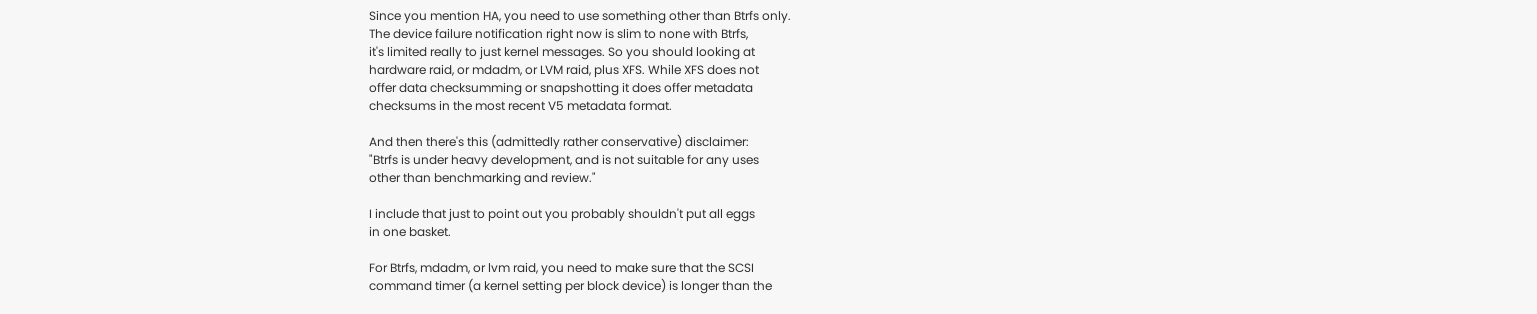Since you mention HA, you need to use something other than Btrfs only.
The device failure notification right now is slim to none with Btrfs,
it's limited really to just kernel messages. So you should looking at
hardware raid, or mdadm, or LVM raid, plus XFS. While XFS does not
offer data checksumming or snapshotting it does offer metadata
checksums in the most recent V5 metadata format.

And then there's this (admittedly rather conservative) disclaimer:
"Btrfs is under heavy development, and is not suitable for any uses
other than benchmarking and review."

I include that just to point out you probably shouldn't put all eggs
in one basket.

For Btrfs, mdadm, or lvm raid, you need to make sure that the SCSI
command timer (a kernel setting per block device) is longer than the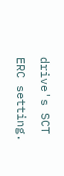drive's SCT ERC setting.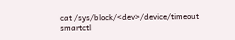cat /sys/block/<dev>/device/timeout
smartctl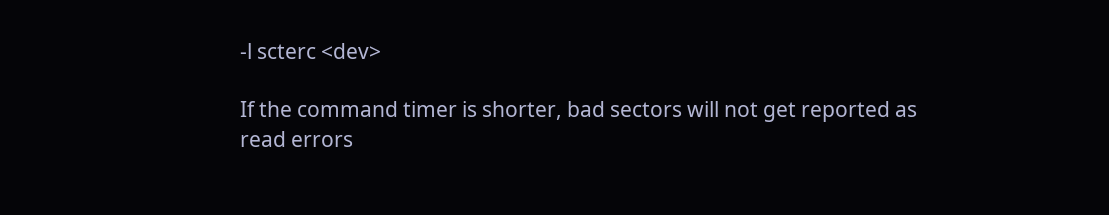-l scterc <dev>

If the command timer is shorter, bad sectors will not get reported as
read errors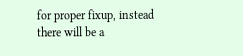for proper fixup, instead there will be a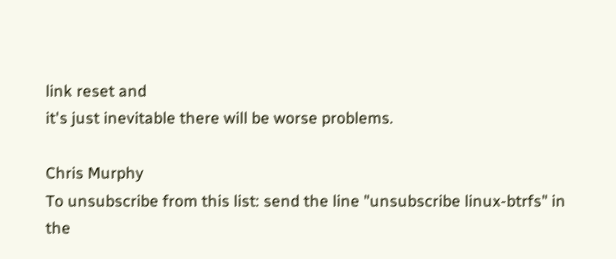link reset and
it's just inevitable there will be worse problems.

Chris Murphy
To unsubscribe from this list: send the line "unsubscribe linux-btrfs" in
the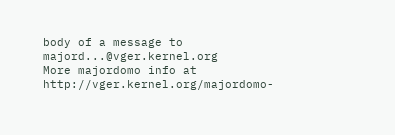body of a message to majord...@vger.kernel.org
More majordomo info at  http://vger.kernel.org/majordomo-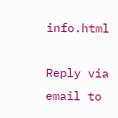info.html

Reply via email to